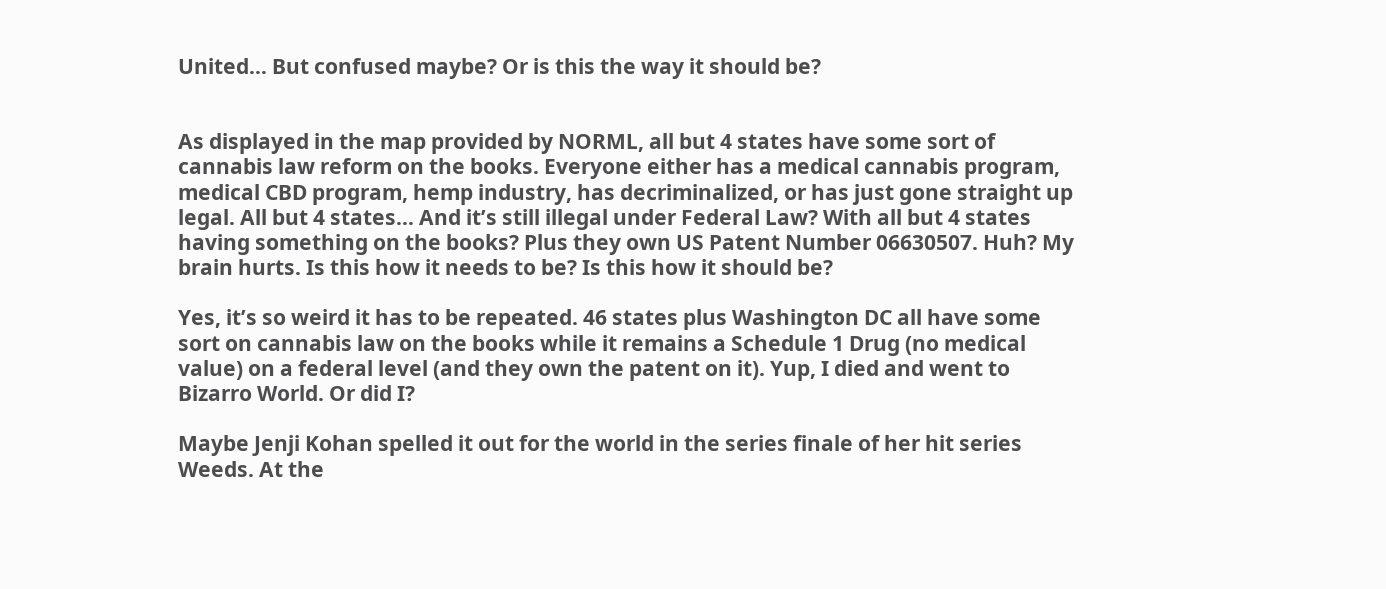United… But confused maybe? Or is this the way it should be?


As displayed in the map provided by NORML, all but 4 states have some sort of cannabis law reform on the books. Everyone either has a medical cannabis program, medical CBD program, hemp industry, has decriminalized, or has just gone straight up legal. All but 4 states… And it’s still illegal under Federal Law? With all but 4 states having something on the books? Plus they own US Patent Number 06630507. Huh? My brain hurts. Is this how it needs to be? Is this how it should be?

Yes, it’s so weird it has to be repeated. 46 states plus Washington DC all have some sort on cannabis law on the books while it remains a Schedule 1 Drug (no medical value) on a federal level (and they own the patent on it). Yup, I died and went to Bizarro World. Or did I?

Maybe Jenji Kohan spelled it out for the world in the series finale of her hit series Weeds. At the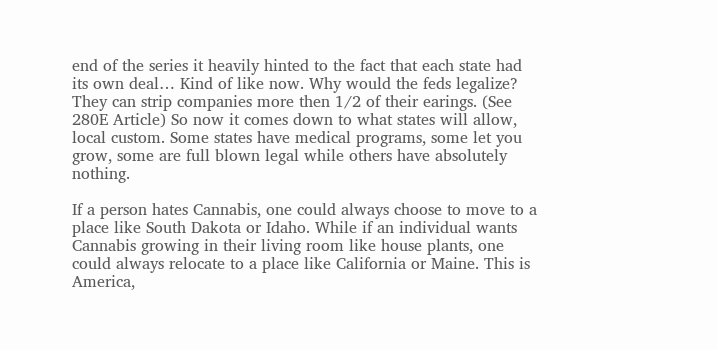end of the series it heavily hinted to the fact that each state had its own deal… Kind of like now. Why would the feds legalize? They can strip companies more then 1/2 of their earings. (See 280E Article) So now it comes down to what states will allow, local custom. Some states have medical programs, some let you grow, some are full blown legal while others have absolutely nothing.

If a person hates Cannabis, one could always choose to move to a place like South Dakota or Idaho. While if an individual wants Cannabis growing in their living room like house plants, one could always relocate to a place like California or Maine. This is America,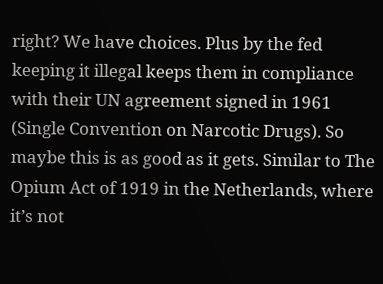right? We have choices. Plus by the fed keeping it illegal keeps them in compliance with their UN agreement signed in 1961 (Single Convention on Narcotic Drugs). So maybe this is as good as it gets. Similar to The Opium Act of 1919 in the Netherlands, where it’s not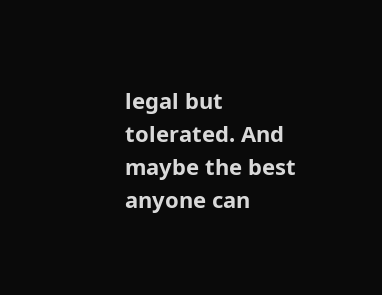legal but tolerated. And maybe the best anyone can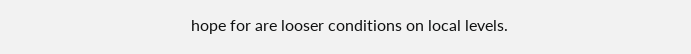hope for are looser conditions on local levels.